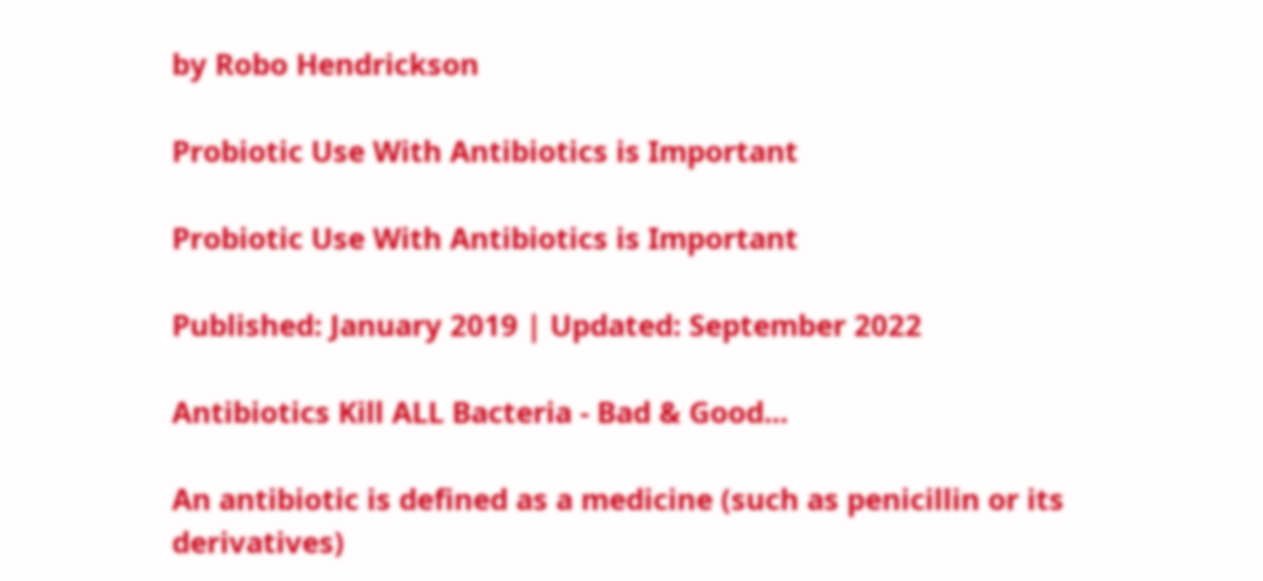by Robo Hendrickson

Probiotic Use With Antibiotics is Important

Probiotic Use With Antibiotics is Important

Published: January 2019 | Updated: September 2022

Antibiotics Kill ALL Bacteria - Bad & Good...

An antibiotic is defined as a medicine (such as penicillin or its derivatives)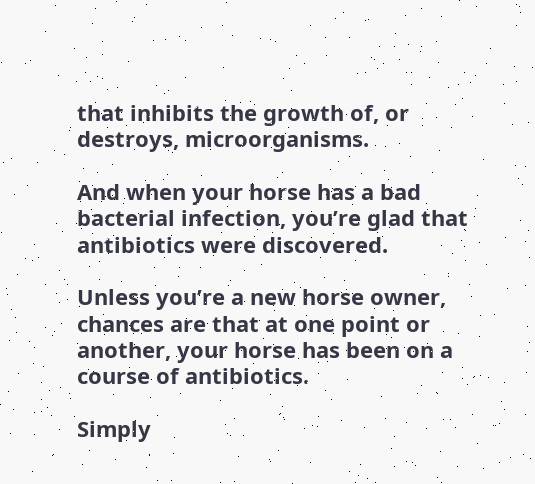that inhibits the growth of, or destroys, microorganisms.

And when your horse has a bad bacterial infection, you’re glad that antibiotics were discovered.

Unless you’re a new horse owner, chances are that at one point or another, your horse has been on a course of antibiotics.

Simply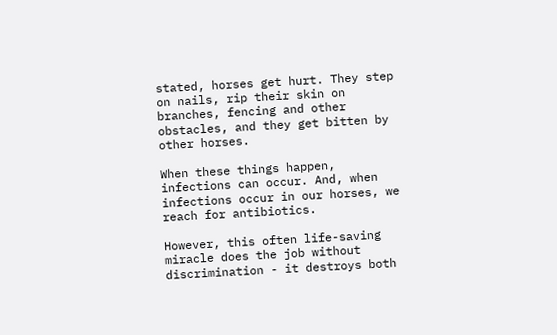stated, horses get hurt. They step on nails, rip their skin on branches, fencing and other obstacles, and they get bitten by other horses.

When these things happen, infections can occur. And, when infections occur in our horses, we reach for antibiotics.

However, this often life-saving miracle does the job without discrimination - it destroys both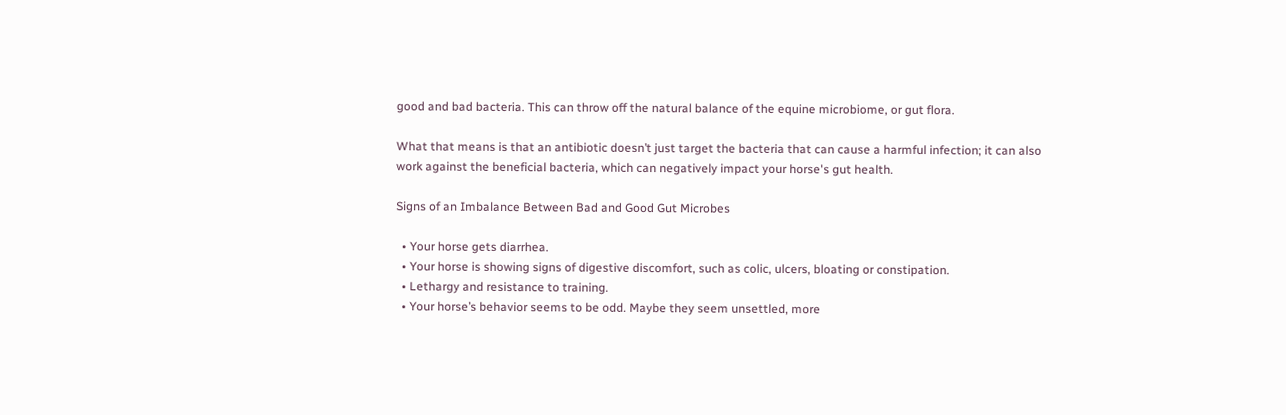good and bad bacteria. This can throw off the natural balance of the equine microbiome, or gut flora.

What that means is that an antibiotic doesn’t just target the bacteria that can cause a harmful infection; it can also work against the beneficial bacteria, which can negatively impact your horse's gut health.

Signs of an Imbalance Between Bad and Good Gut Microbes

  • Your horse gets diarrhea.
  • Your horse is showing signs of digestive discomfort, such as colic, ulcers, bloating or constipation.
  • Lethargy and resistance to training.
  • Your horse’s behavior seems to be odd. Maybe they seem unsettled, more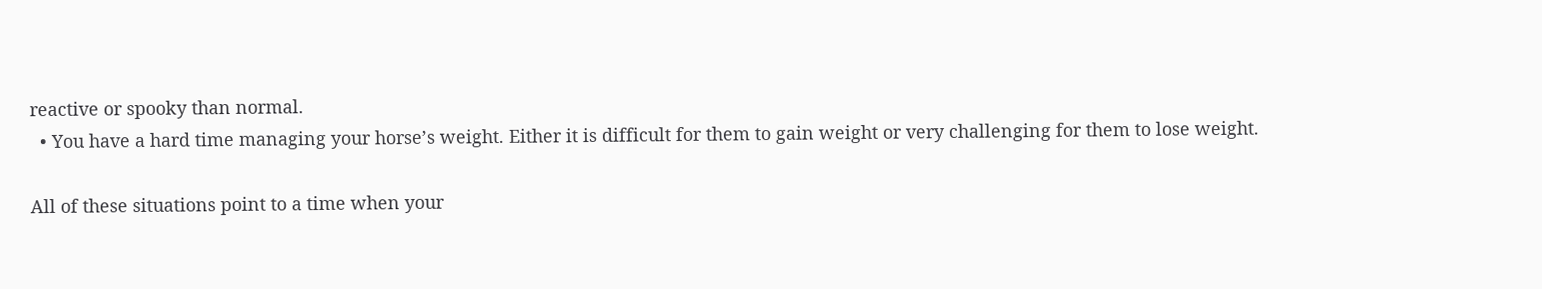reactive or spooky than normal.
  • You have a hard time managing your horse’s weight. Either it is difficult for them to gain weight or very challenging for them to lose weight.

All of these situations point to a time when your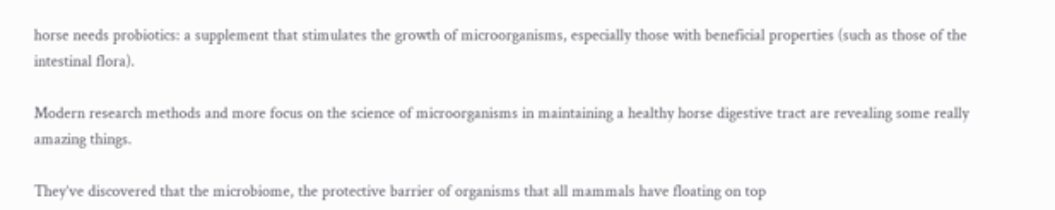horse needs probiotics: a supplement that stimulates the growth of microorganisms, especially those with beneficial properties (such as those of the intestinal flora).

Modern research methods and more focus on the science of microorganisms in maintaining a healthy horse digestive tract are revealing some really amazing things.

They’ve discovered that the microbiome, the protective barrier of organisms that all mammals have floating on top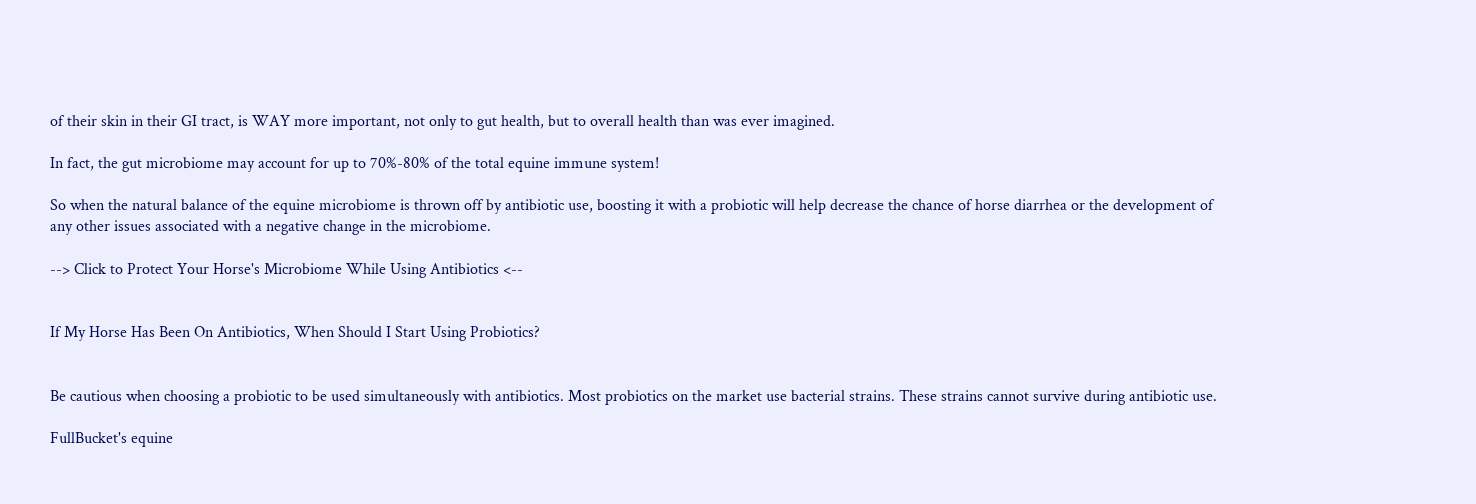of their skin in their GI tract, is WAY more important, not only to gut health, but to overall health than was ever imagined.

In fact, the gut microbiome may account for up to 70%-80% of the total equine immune system!

So when the natural balance of the equine microbiome is thrown off by antibiotic use, boosting it with a probiotic will help decrease the chance of horse diarrhea or the development of any other issues associated with a negative change in the microbiome.

--> Click to Protect Your Horse's Microbiome While Using Antibiotics <--


If My Horse Has Been On Antibiotics, When Should I Start Using Probiotics?


Be cautious when choosing a probiotic to be used simultaneously with antibiotics. Most probiotics on the market use bacterial strains. These strains cannot survive during antibiotic use.

FullBucket's equine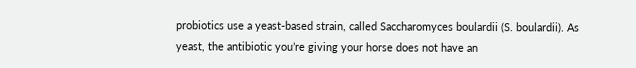probiotics use a yeast-based strain, called Saccharomyces boulardii (S. boulardii). As yeast, the antibiotic you’re giving your horse does not have an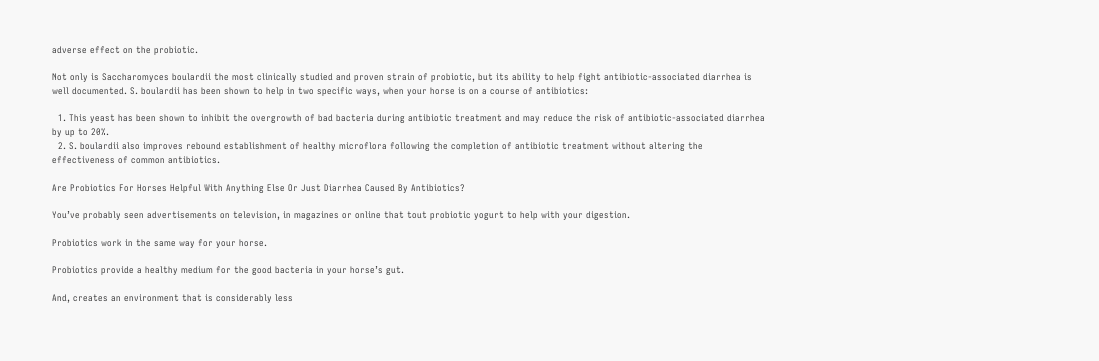adverse effect on the probiotic.

Not only is Saccharomyces boulardii the most clinically studied and proven strain of probiotic, but its ability to help fight antibiotic-associated diarrhea is well documented. S. boulardii has been shown to help in two specific ways, when your horse is on a course of antibiotics:

  1. This yeast has been shown to inhibit the overgrowth of bad bacteria during antibiotic treatment and may reduce the risk of antibiotic-associated diarrhea by up to 20%.
  2. S. boulardii also improves rebound establishment of healthy microflora following the completion of antibiotic treatment without altering the effectiveness of common antibiotics.

Are Probiotics For Horses Helpful With Anything Else Or Just Diarrhea Caused By Antibiotics?

You’ve probably seen advertisements on television, in magazines or online that tout probiotic yogurt to help with your digestion.

Probiotics work in the same way for your horse.

Probiotics provide a healthy medium for the good bacteria in your horse’s gut.

And, creates an environment that is considerably less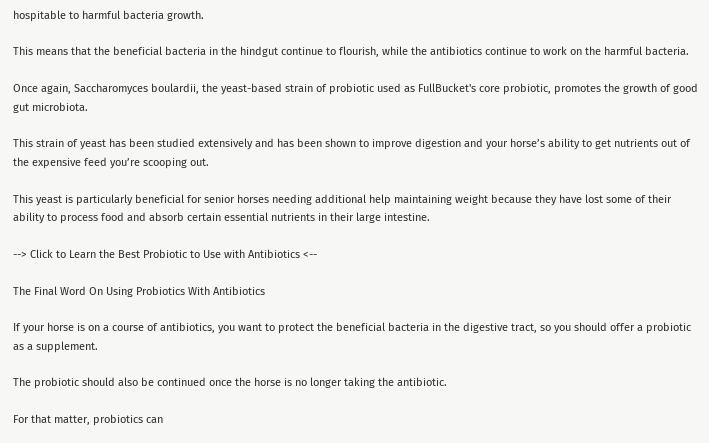hospitable to harmful bacteria growth.

This means that the beneficial bacteria in the hindgut continue to flourish, while the antibiotics continue to work on the harmful bacteria.

Once again, Saccharomyces boulardii, the yeast-based strain of probiotic used as FullBucket's core probiotic, promotes the growth of good gut microbiota.

This strain of yeast has been studied extensively and has been shown to improve digestion and your horse’s ability to get nutrients out of the expensive feed you’re scooping out.

This yeast is particularly beneficial for senior horses needing additional help maintaining weight because they have lost some of their ability to process food and absorb certain essential nutrients in their large intestine.

--> Click to Learn the Best Probiotic to Use with Antibiotics <--

The Final Word On Using Probiotics With Antibiotics

If your horse is on a course of antibiotics, you want to protect the beneficial bacteria in the digestive tract, so you should offer a probiotic as a supplement.

The probiotic should also be continued once the horse is no longer taking the antibiotic.

For that matter, probiotics can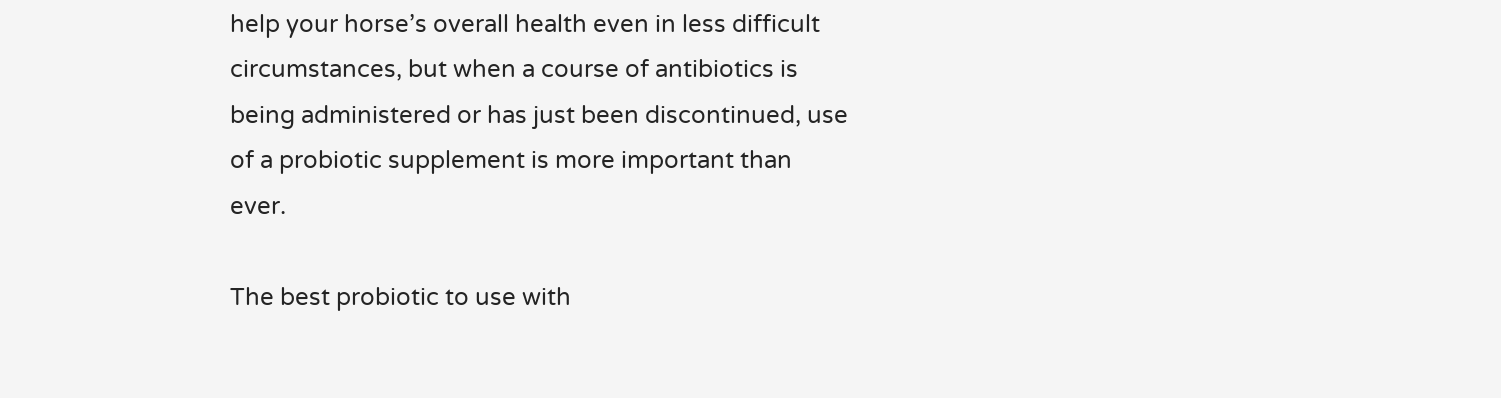help your horse’s overall health even in less difficult circumstances, but when a course of antibiotics is being administered or has just been discontinued, use of a probiotic supplement is more important than ever.

The best probiotic to use with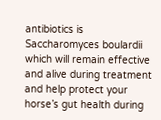antibiotics is Saccharomyces boulardii which will remain effective and alive during treatment and help protect your horse’s gut health during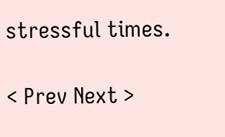stressful times.

< Prev Next >